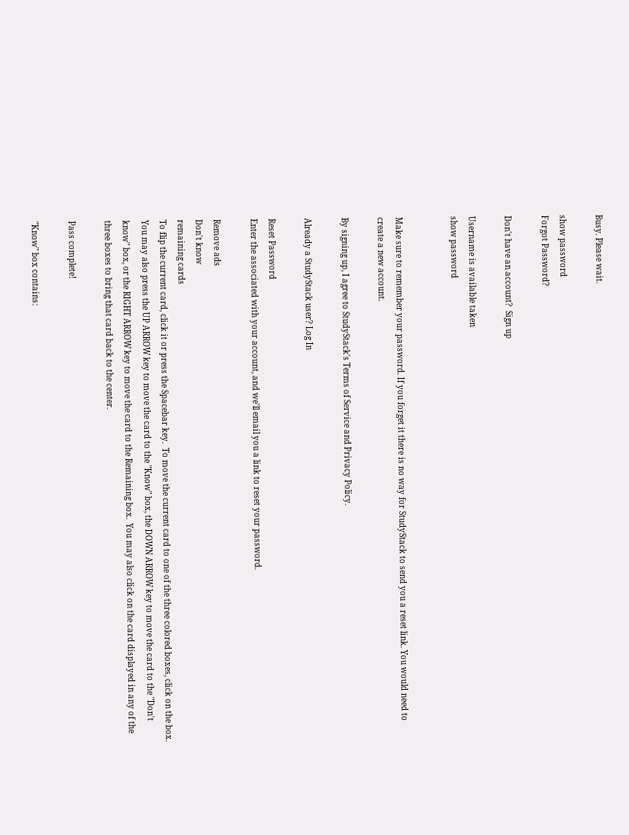Busy. Please wait.

show password
Forgot Password?

Don't have an account?  Sign up

Username is available taken
show password


Make sure to remember your password. If you forget it there is no way for StudyStack to send you a reset link. You would need to create a new account.

By signing up, I agree to StudyStack's Terms of Service and Privacy Policy.

Already a StudyStack user? Log In

Reset Password
Enter the associated with your account, and we'll email you a link to reset your password.

Remove ads
Don't know
remaining cards
To flip the current card, click it or press the Spacebar key.  To move the current card to one of the three colored boxes, click on the box.  You may also press the UP ARROW key to move the card to the "Know" box, the DOWN ARROW key to move the card to the "Don't know" box, or the RIGHT ARROW key to move the card to the Remaining box.  You may also click on the card displayed in any of the three boxes to bring that card back to the center.

Pass complete!

"Know" box contains: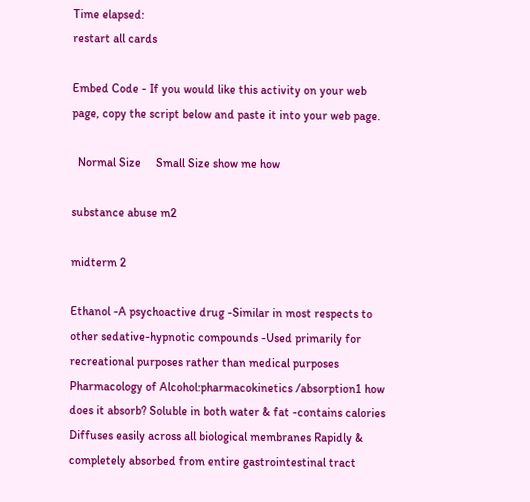Time elapsed:
restart all cards

Embed Code - If you would like this activity on your web page, copy the script below and paste it into your web page.

  Normal Size     Small Size show me how

substance abuse m2

midterm 2

Ethanol -A psychoactive drug -Similar in most respects to other sedative-hypnotic compounds -Used primarily for recreational purposes rather than medical purposes
Pharmacology of Alcohol:pharmacokinetics /absorption1 how does it absorb? Soluble in both water & fat -contains calories Diffuses easily across all biological membranes Rapidly & completely absorbed from entire gastrointestinal tract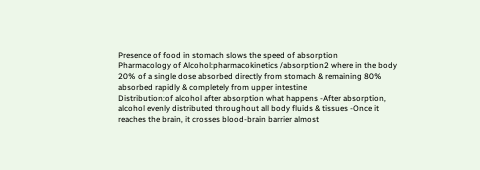Presence of food in stomach slows the speed of absorption
Pharmacology of Alcohol:pharmacokinetics /absorption2 where in the body 20% of a single dose absorbed directly from stomach & remaining 80% absorbed rapidly & completely from upper intestine
Distribution:of alcohol after absorption what happens -After absorption, alcohol evenly distributed throughout all body fluids & tissues -Once it reaches the brain, it crosses blood-brain barrier almost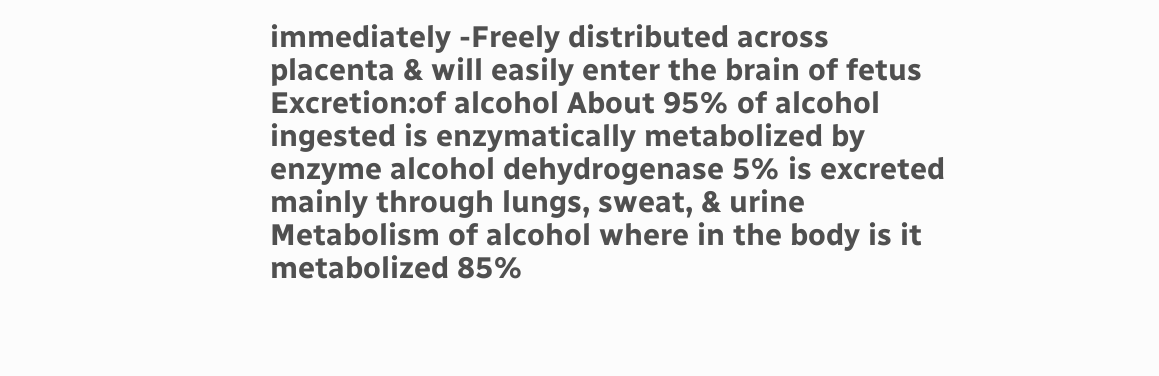immediately -Freely distributed across placenta & will easily enter the brain of fetus
Excretion:of alcohol About 95% of alcohol ingested is enzymatically metabolized by enzyme alcohol dehydrogenase 5% is excreted mainly through lungs, sweat, & urine
Metabolism of alcohol where in the body is it metabolized 85%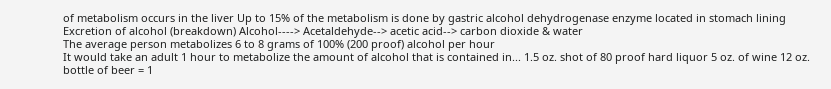of metabolism occurs in the liver Up to 15% of the metabolism is done by gastric alcohol dehydrogenase enzyme located in stomach lining
Excretion of alcohol (breakdown) Alcohol----> Acetaldehyde--> acetic acid--> carbon dioxide & water
The average person metabolizes 6 to 8 grams of 100% (200 proof) alcohol per hour
It would take an adult 1 hour to metabolize the amount of alcohol that is contained in... 1.5 oz. shot of 80 proof hard liquor 5 oz. of wine 12 oz. bottle of beer = 1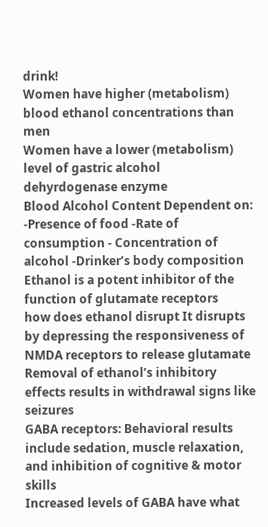drink!
Women have higher (metabolism) blood ethanol concentrations than men
Women have a lower (metabolism) level of gastric alcohol dehyrdogenase enzyme
Blood Alcohol Content Dependent on: -Presence of food -Rate of consumption - Concentration of alcohol -Drinker’s body composition
Ethanol is a potent inhibitor of the function of glutamate receptors
how does ethanol disrupt It disrupts by depressing the responsiveness of NMDA receptors to release glutamate
Removal of ethanol’s inhibitory effects results in withdrawal signs like seizures
GABA receptors: Behavioral results include sedation, muscle relaxation, and inhibition of cognitive & motor skills
Increased levels of GABA have what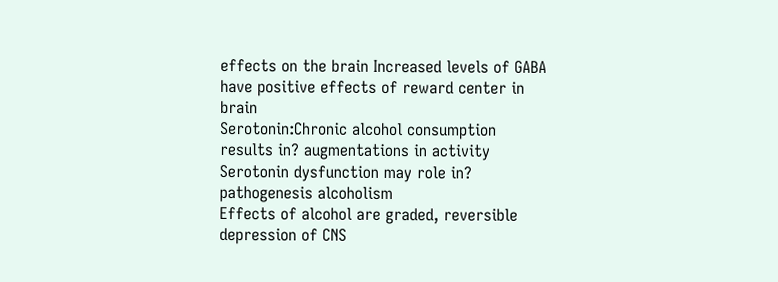effects on the brain Increased levels of GABA have positive effects of reward center in brain
Serotonin:Chronic alcohol consumption results in? augmentations in activity
Serotonin dysfunction may role in? pathogenesis alcoholism
Effects of alcohol are graded, reversible depression of CNS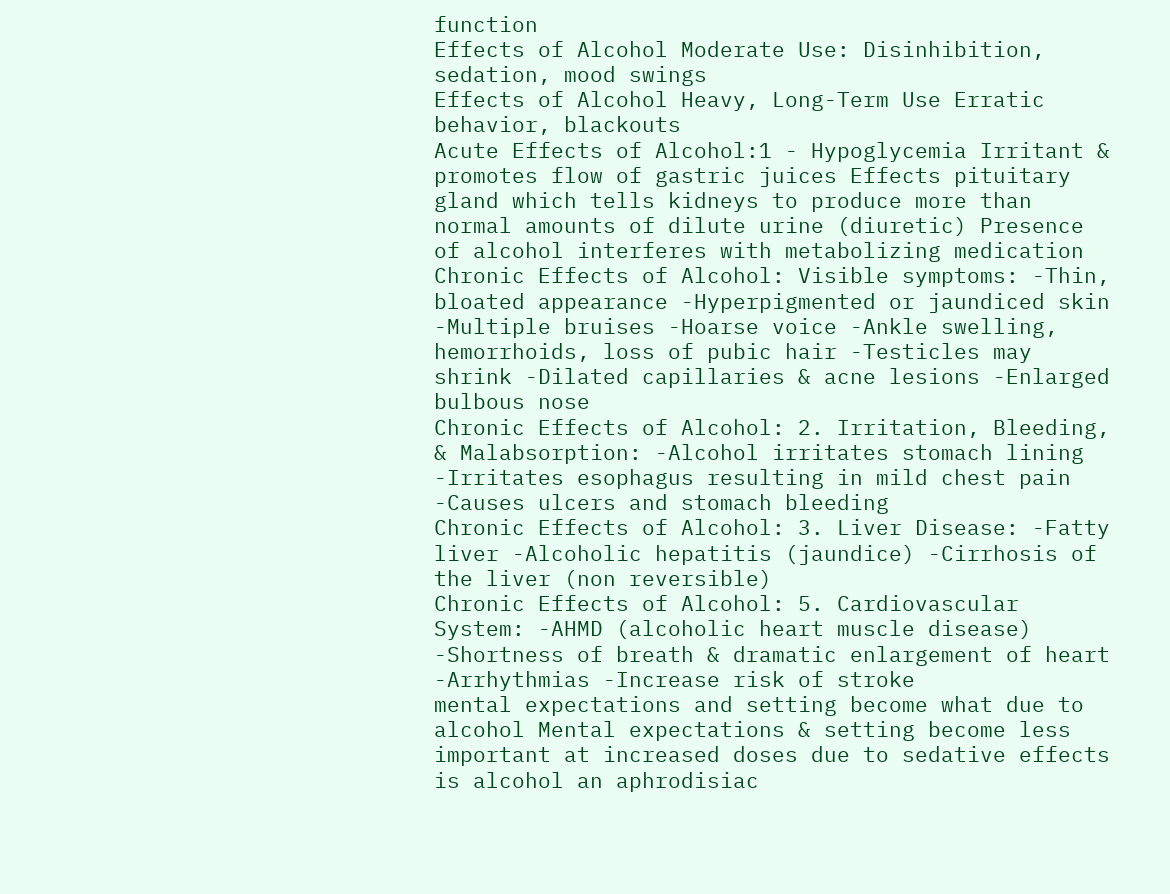function
Effects of Alcohol Moderate Use: Disinhibition, sedation, mood swings
Effects of Alcohol Heavy, Long-Term Use Erratic behavior, blackouts
Acute Effects of Alcohol:1 - Hypoglycemia Irritant & promotes flow of gastric juices Effects pituitary gland which tells kidneys to produce more than normal amounts of dilute urine (diuretic) Presence of alcohol interferes with metabolizing medication
Chronic Effects of Alcohol: Visible symptoms: -Thin, bloated appearance -Hyperpigmented or jaundiced skin -Multiple bruises -Hoarse voice -Ankle swelling, hemorrhoids, loss of pubic hair -Testicles may shrink -Dilated capillaries & acne lesions -Enlarged bulbous nose
Chronic Effects of Alcohol: 2. Irritation, Bleeding, & Malabsorption: -Alcohol irritates stomach lining -Irritates esophagus resulting in mild chest pain -Causes ulcers and stomach bleeding
Chronic Effects of Alcohol: 3. Liver Disease: -Fatty liver -Alcoholic hepatitis (jaundice) -Cirrhosis of the liver (non reversible)
Chronic Effects of Alcohol: 5. Cardiovascular System: -AHMD (alcoholic heart muscle disease) -Shortness of breath & dramatic enlargement of heart -Arrhythmias -Increase risk of stroke
mental expectations and setting become what due to alcohol Mental expectations & setting become less important at increased doses due to sedative effects
is alcohol an aphrodisiac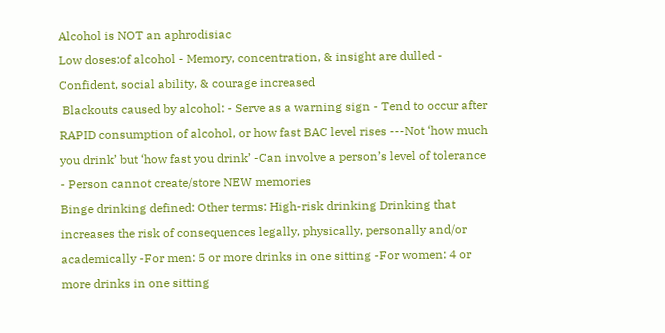Alcohol is NOT an aphrodisiac
Low doses:of alcohol - Memory, concentration, & insight are dulled - Confident, social ability, & courage increased
 Blackouts caused by alcohol: - Serve as a warning sign - Tend to occur after RAPID consumption of alcohol, or how fast BAC level rises ---Not ‘how much you drink’ but ‘how fast you drink’ -Can involve a person’s level of tolerance - Person cannot create/store NEW memories
Binge drinking defined: Other terms: High-risk drinking Drinking that increases the risk of consequences legally, physically, personally and/or academically -For men: 5 or more drinks in one sitting -For women: 4 or more drinks in one sitting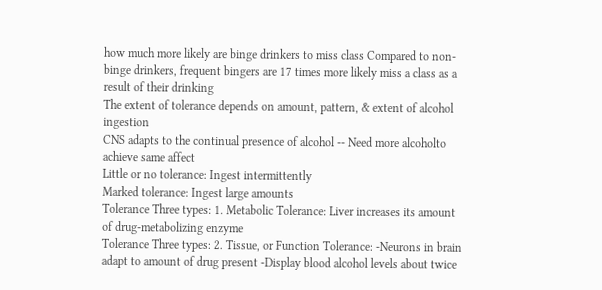how much more likely are binge drinkers to miss class Compared to non-binge drinkers, frequent bingers are 17 times more likely miss a class as a result of their drinking
The extent of tolerance depends on amount, pattern, & extent of alcohol ingestion
CNS adapts to the continual presence of alcohol -- Need more alcoholto achieve same affect
Little or no tolerance: Ingest intermittently
Marked tolerance: Ingest large amounts
Tolerance Three types: 1. Metabolic Tolerance: Liver increases its amount of drug-metabolizing enzyme
Tolerance Three types: 2. Tissue, or Function Tolerance: -Neurons in brain adapt to amount of drug present -Display blood alcohol levels about twice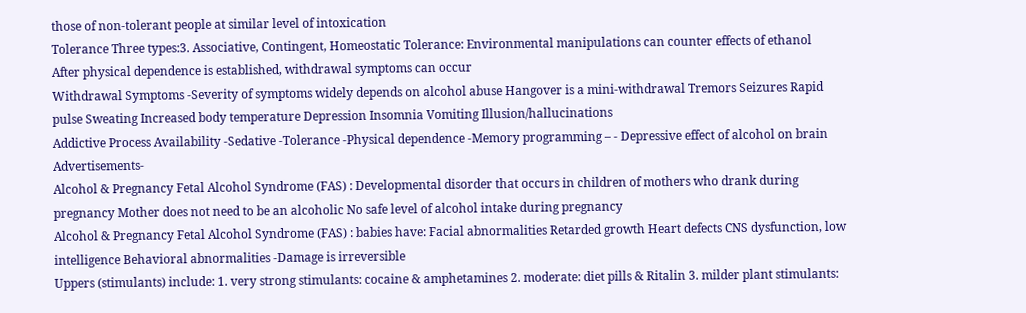those of non-tolerant people at similar level of intoxication
Tolerance Three types:3. Associative, Contingent, Homeostatic Tolerance: Environmental manipulations can counter effects of ethanol
After physical dependence is established, withdrawal symptoms can occur
Withdrawal Symptoms -Severity of symptoms widely depends on alcohol abuse Hangover is a mini-withdrawal Tremors Seizures Rapid pulse Sweating Increased body temperature Depression Insomnia Vomiting Illusion/hallucinations
Addictive Process Availability -Sedative -Tolerance -Physical dependence -Memory programming – - Depressive effect of alcohol on brain Advertisements-
Alcohol & Pregnancy Fetal Alcohol Syndrome (FAS) : Developmental disorder that occurs in children of mothers who drank during pregnancy Mother does not need to be an alcoholic No safe level of alcohol intake during pregnancy
Alcohol & Pregnancy Fetal Alcohol Syndrome (FAS) : babies have: Facial abnormalities Retarded growth Heart defects CNS dysfunction, low intelligence Behavioral abnormalities -Damage is irreversible
Uppers (stimulants) include: 1. very strong stimulants: cocaine & amphetamines 2. moderate: diet pills & Ritalin 3. milder plant stimulants: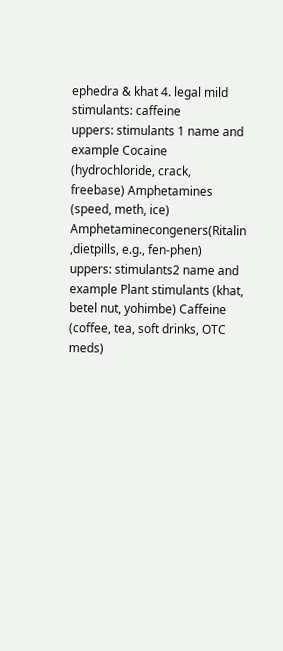ephedra & khat 4. legal mild stimulants: caffeine
uppers: stimulants 1 name and example Cocaine (hydrochloride, crack, freebase) Amphetamines (speed, meth, ice) Amphetaminecongeners(Ritalin ,dietpills, e.g., fen-phen)
uppers: stimulants2 name and example Plant stimulants (khat, betel nut, yohimbe) Caffeine (coffee, tea, soft drinks, OTC meds)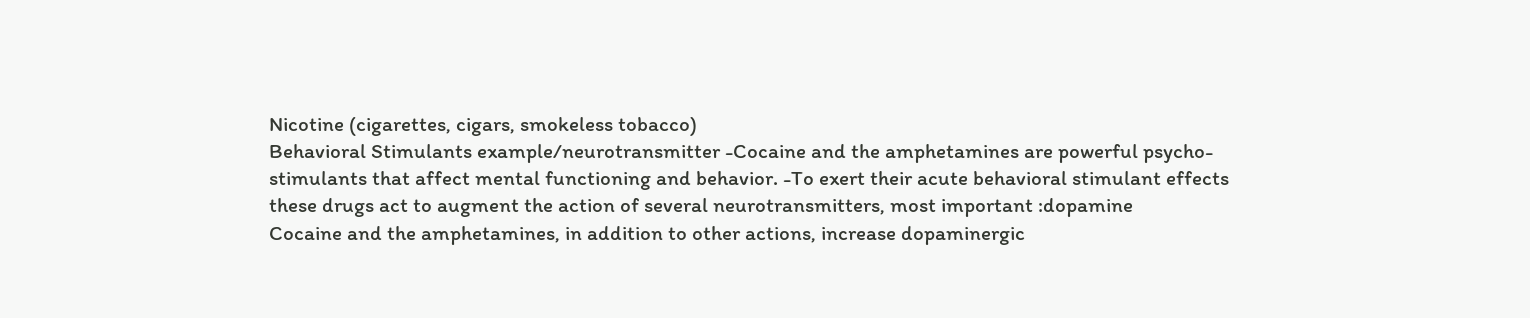Nicotine (cigarettes, cigars, smokeless tobacco)
Behavioral Stimulants example/neurotransmitter -Cocaine and the amphetamines are powerful psycho-stimulants that affect mental functioning and behavior. -To exert their acute behavioral stimulant effects these drugs act to augment the action of several neurotransmitters, most important :dopamine
Cocaine and the amphetamines, in addition to other actions, increase dopaminergic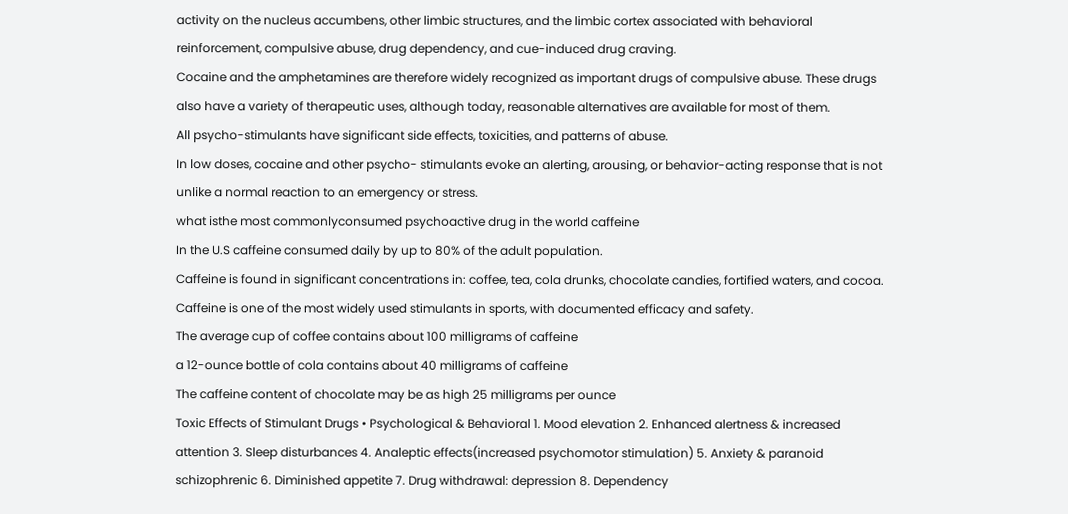activity on the nucleus accumbens, other limbic structures, and the limbic cortex associated with behavioral reinforcement, compulsive abuse, drug dependency, and cue-induced drug craving.
Cocaine and the amphetamines are therefore widely recognized as important drugs of compulsive abuse. These drugs also have a variety of therapeutic uses, although today, reasonable alternatives are available for most of them.
All psycho-stimulants have significant side effects, toxicities, and patterns of abuse.
In low doses, cocaine and other psycho- stimulants evoke an alerting, arousing, or behavior-acting response that is not unlike a normal reaction to an emergency or stress.
what isthe most commonlyconsumed psychoactive drug in the world caffeine
In the U.S caffeine consumed daily by up to 80% of the adult population.
Caffeine is found in significant concentrations in: coffee, tea, cola drunks, chocolate candies, fortified waters, and cocoa.
Caffeine is one of the most widely used stimulants in sports, with documented efficacy and safety.
The average cup of coffee contains about 100 milligrams of caffeine
a 12-ounce bottle of cola contains about 40 milligrams of caffeine
The caffeine content of chocolate may be as high 25 milligrams per ounce
Toxic Effects of Stimulant Drugs • Psychological & Behavioral 1. Mood elevation 2. Enhanced alertness & increased attention 3. Sleep disturbances 4. Analeptic effects(increased psychomotor stimulation) 5. Anxiety & paranoid schizophrenic 6. Diminished appetite 7. Drug withdrawal: depression 8. Dependency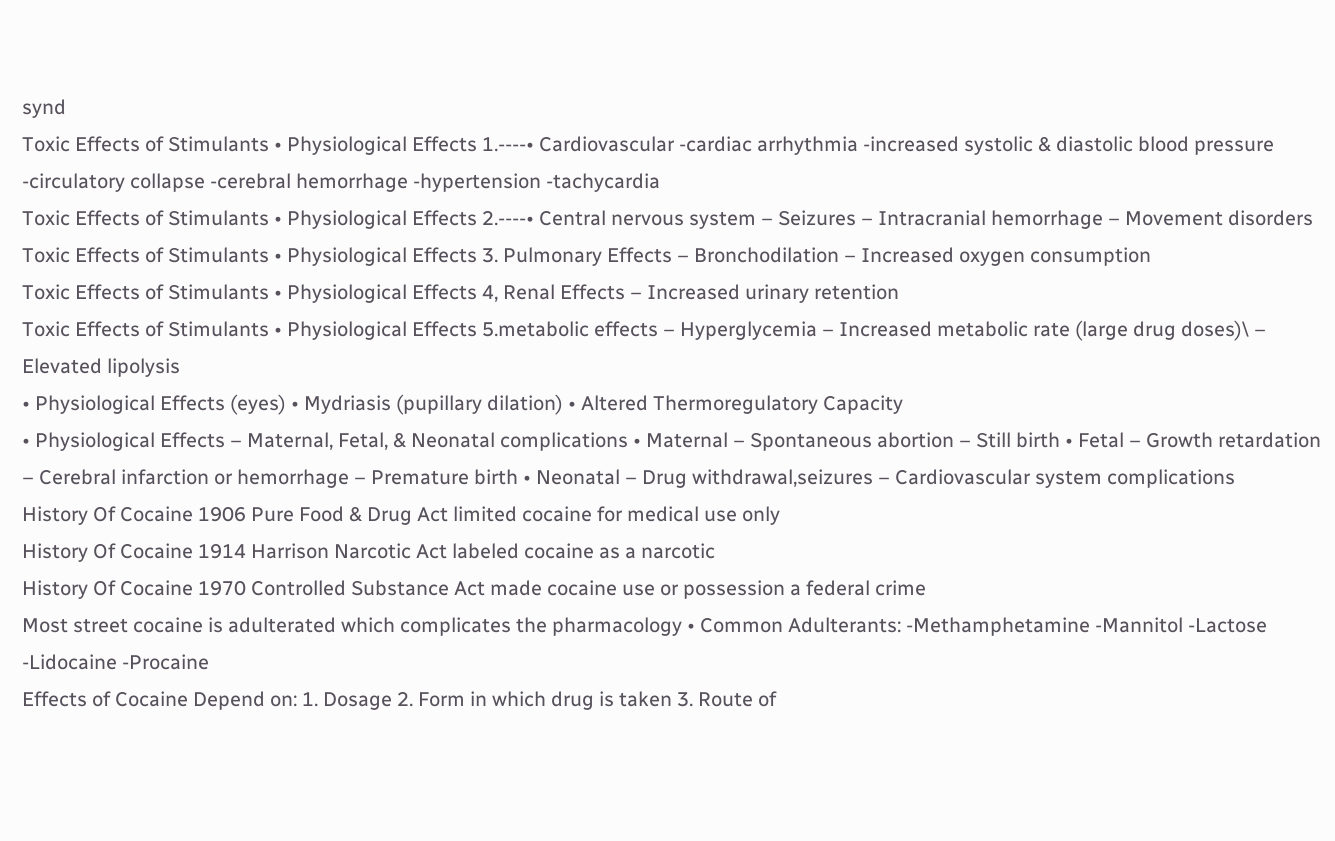synd
Toxic Effects of Stimulants • Physiological Effects 1.----• Cardiovascular -cardiac arrhythmia -increased systolic & diastolic blood pressure -circulatory collapse -cerebral hemorrhage -hypertension -tachycardia
Toxic Effects of Stimulants • Physiological Effects 2.----• Central nervous system – Seizures – Intracranial hemorrhage – Movement disorders
Toxic Effects of Stimulants • Physiological Effects 3. Pulmonary Effects – Bronchodilation – Increased oxygen consumption
Toxic Effects of Stimulants • Physiological Effects 4, Renal Effects – Increased urinary retention
Toxic Effects of Stimulants • Physiological Effects 5.metabolic effects – Hyperglycemia – Increased metabolic rate (large drug doses)\ – Elevated lipolysis
• Physiological Effects (eyes) • Mydriasis (pupillary dilation) • Altered Thermoregulatory Capacity
• Physiological Effects – Maternal, Fetal, & Neonatal complications • Maternal – Spontaneous abortion – Still birth • Fetal – Growth retardation – Cerebral infarction or hemorrhage – Premature birth • Neonatal – Drug withdrawal,seizures – Cardiovascular system complications
History Of Cocaine 1906 Pure Food & Drug Act limited cocaine for medical use only
History Of Cocaine 1914 Harrison Narcotic Act labeled cocaine as a narcotic
History Of Cocaine 1970 Controlled Substance Act made cocaine use or possession a federal crime
Most street cocaine is adulterated which complicates the pharmacology • Common Adulterants: -Methamphetamine -Mannitol -Lactose -Lidocaine -Procaine
Effects of Cocaine Depend on: 1. Dosage 2. Form in which drug is taken 3. Route of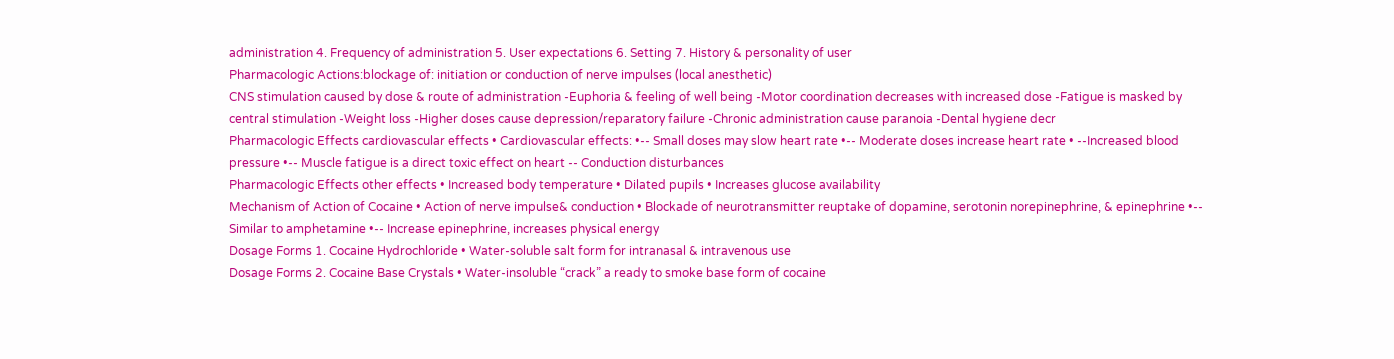administration 4. Frequency of administration 5. User expectations 6. Setting 7. History & personality of user
Pharmacologic Actions:blockage of: initiation or conduction of nerve impulses (local anesthetic)
CNS stimulation caused by dose & route of administration -Euphoria & feeling of well being -Motor coordination decreases with increased dose -Fatigue is masked by central stimulation -Weight loss -Higher doses cause depression/reparatory failure -Chronic administration cause paranoia -Dental hygiene decr
Pharmacologic Effects cardiovascular effects • Cardiovascular effects: •-- Small doses may slow heart rate •-- Moderate doses increase heart rate • --Increased blood pressure •-- Muscle fatigue is a direct toxic effect on heart -- Conduction disturbances
Pharmacologic Effects other effects • Increased body temperature • Dilated pupils • Increases glucose availability
Mechanism of Action of Cocaine • Action of nerve impulse& conduction • Blockade of neurotransmitter reuptake of dopamine, serotonin norepinephrine, & epinephrine •-- Similar to amphetamine •-- Increase epinephrine, increases physical energy
Dosage Forms 1. Cocaine Hydrochloride • Water-soluble salt form for intranasal & intravenous use
Dosage Forms 2. Cocaine Base Crystals • Water-insoluble “crack” a ready to smoke base form of cocaine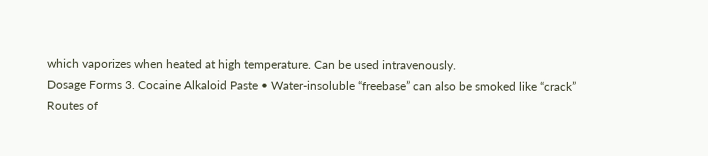which vaporizes when heated at high temperature. Can be used intravenously.
Dosage Forms 3. Cocaine Alkaloid Paste • Water-insoluble “freebase” can also be smoked like “crack”
Routes of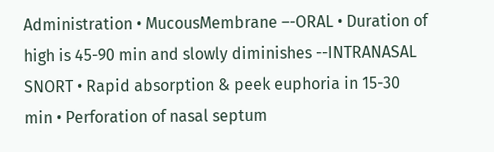Administration • MucousMembrane –-ORAL • Duration of high is 45-90 min and slowly diminishes --INTRANASAL SNORT • Rapid absorption & peek euphoria in 15-30 min • Perforation of nasal septum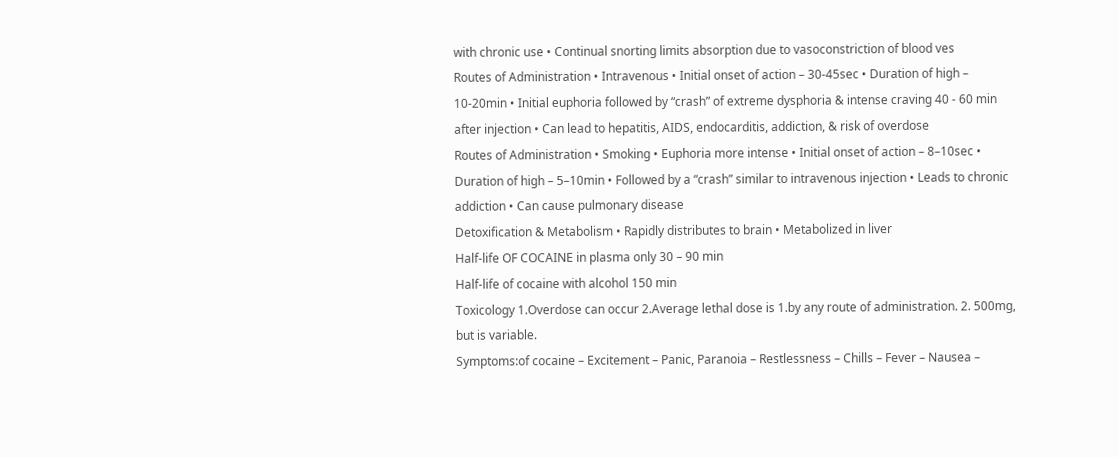with chronic use • Continual snorting limits absorption due to vasoconstriction of blood ves
Routes of Administration • Intravenous • Initial onset of action – 30-45sec • Duration of high – 10-20min • Initial euphoria followed by “crash” of extreme dysphoria & intense craving 40 - 60 min after injection • Can lead to hepatitis, AIDS, endocarditis, addiction, & risk of overdose
Routes of Administration • Smoking • Euphoria more intense • Initial onset of action – 8–10sec • Duration of high – 5–10min • Followed by a “crash” similar to intravenous injection • Leads to chronic addiction • Can cause pulmonary disease
Detoxification & Metabolism • Rapidly distributes to brain • Metabolized in liver
Half-life OF COCAINE in plasma only 30 – 90 min
Half-life of cocaine with alcohol 150 min
Toxicology 1.Overdose can occur 2.Average lethal dose is 1.by any route of administration. 2. 500mg, but is variable.
Symptoms:of cocaine – Excitement – Panic, Paranoia – Restlessness – Chills – Fever – Nausea –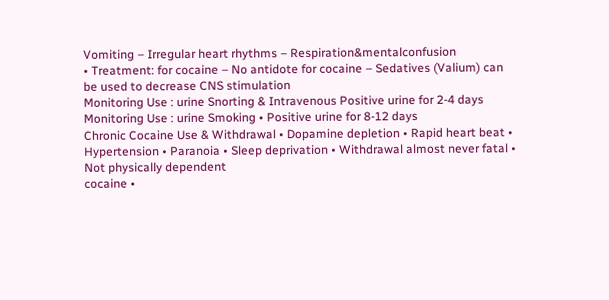Vomiting – Irregular heart rhythms – Respiration&mentalconfusion
• Treatment: for cocaine – No antidote for cocaine – Sedatives (Valium) can be used to decrease CNS stimulation
Monitoring Use : urine Snorting & Intravenous Positive urine for 2-4 days
Monitoring Use : urine Smoking • Positive urine for 8-12 days
Chronic Cocaine Use & Withdrawal • Dopamine depletion • Rapid heart beat • Hypertension • Paranoia • Sleep deprivation • Withdrawal almost never fatal • Not physically dependent
cocaine •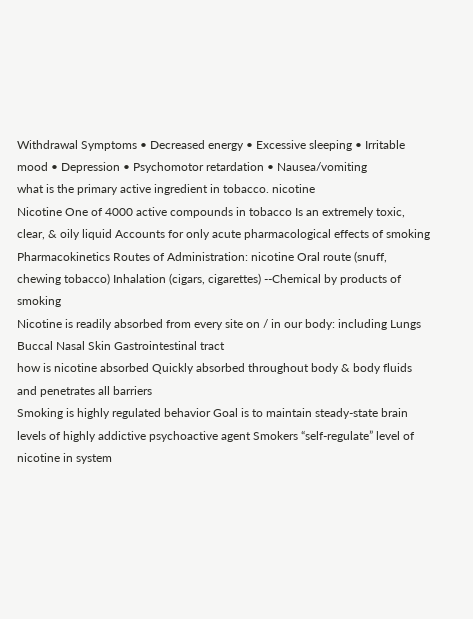Withdrawal Symptoms • Decreased energy • Excessive sleeping • Irritable mood • Depression • Psychomotor retardation • Nausea/vomiting
what is the primary active ingredient in tobacco. nicotine
Nicotine One of 4000 active compounds in tobacco Is an extremely toxic, clear, & oily liquid Accounts for only acute pharmacological effects of smoking
Pharmacokinetics Routes of Administration: nicotine Oral route (snuff, chewing tobacco) Inhalation (cigars, cigarettes) --Chemical by products of smoking
Nicotine is readily absorbed from every site on / in our body: including Lungs Buccal Nasal Skin Gastrointestinal tract
how is nicotine absorbed Quickly absorbed throughout body & body fluids and penetrates all barriers
Smoking is highly regulated behavior Goal is to maintain steady-state brain levels of highly addictive psychoactive agent Smokers “self-regulate” level of nicotine in system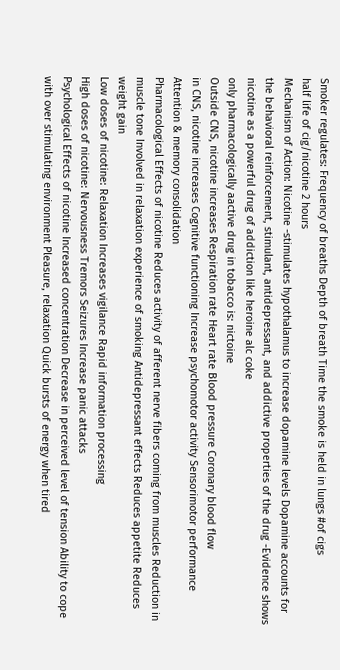Smoker regulates: Frequency of breaths Depth of breath Time the smoke is held in lungs #of cigs
half life of cig/nicotine 2 hours
Mechanism of Action: Nicotine -stimulates hypothalamus to increase dopamine levels Dopamine accounts for the behavioral reinforcement, stimulant, antidepressant, and addictive properties of the drug -Evidence shows nicotine as a powerful drug of addiction like heroine alc coke
only pharmacologically aactive drug in tobacco is: nictoine
Outside CNS, nicotine increases Respiration rate Heart rate Blood pressure Coronary blood flow
in CNS, nicotine increases Cognitive functioning Increase psychomotor activity Sensorimotor performance Attention & memory consolidation
Pharmacological Effects of nicotine Reduces activity of afferent nerve fibers coming from muscles Reduction in muscle tone Involved in relaxation experience of smoking Antidepressant effects Reduces appetite Reduces weight gain
Low doses of nicotine: Relaxation Increases vigilance Rapid information processing
High doses of nicotine: Nervousness Tremors Seizures Increase panic attacks
Psychological Effects of nicotine Increased concentration Decrease in perceived level of tension Ability to cope with over stimulating environment Pleasure, relaxation Quick bursts of energy when tired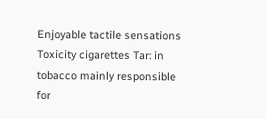Enjoyable tactile sensations
Toxicity cigarettes Tar: in tobacco mainly responsible for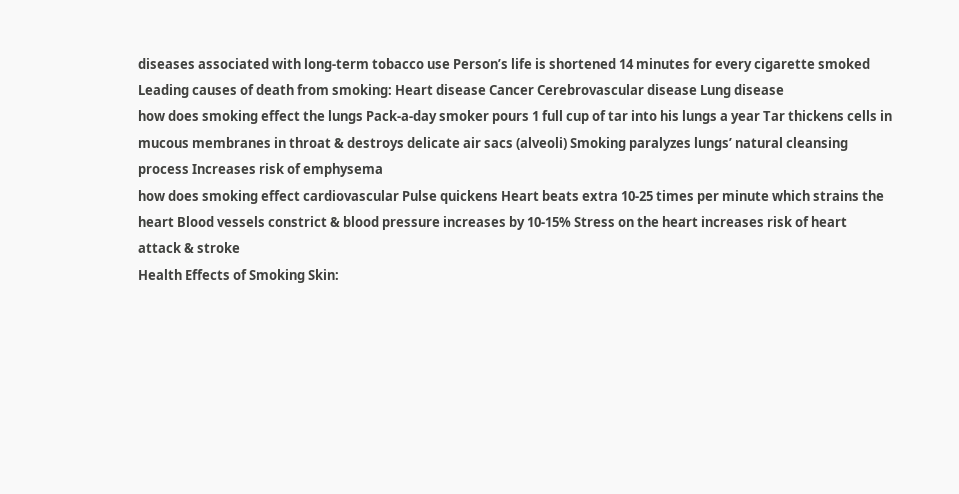diseases associated with long-term tobacco use Person’s life is shortened 14 minutes for every cigarette smoked
Leading causes of death from smoking: Heart disease Cancer Cerebrovascular disease Lung disease
how does smoking effect the lungs Pack-a-day smoker pours 1 full cup of tar into his lungs a year Tar thickens cells in mucous membranes in throat & destroys delicate air sacs (alveoli) Smoking paralyzes lungs’ natural cleansing process Increases risk of emphysema
how does smoking effect cardiovascular Pulse quickens Heart beats extra 10-25 times per minute which strains the heart Blood vessels constrict & blood pressure increases by 10-15% Stress on the heart increases risk of heart attack & stroke
Health Effects of Smoking Skin: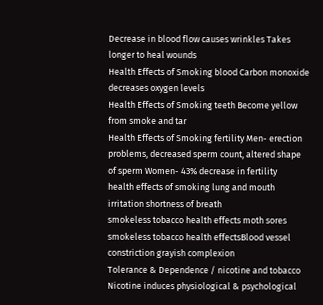Decrease in blood flow causes wrinkles Takes longer to heal wounds
Health Effects of Smoking blood Carbon monoxide decreases oxygen levels
Health Effects of Smoking teeth Become yellow from smoke and tar
Health Effects of Smoking fertility Men- erection problems, decreased sperm count, altered shape of sperm Women- 43% decrease in fertility
health effects of smoking lung and mouth irritation shortness of breath
smokeless tobacco health effects moth sores
smokeless tobacco health effectsBlood vessel constriction grayish complexion
Tolerance & Dependence / nicotine and tobacco Nicotine induces physiological & psychological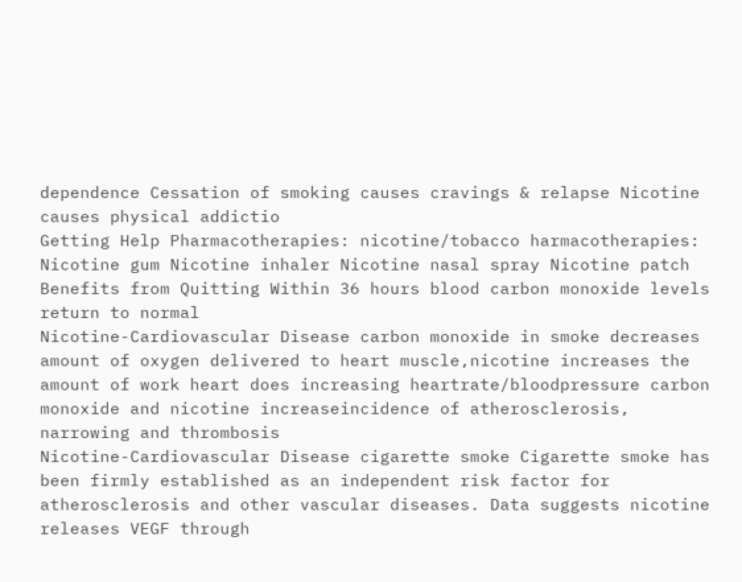dependence Cessation of smoking causes cravings & relapse Nicotine causes physical addictio
Getting Help Pharmacotherapies: nicotine/tobacco harmacotherapies: Nicotine gum Nicotine inhaler Nicotine nasal spray Nicotine patch
Benefits from Quitting Within 36 hours blood carbon monoxide levels return to normal
Nicotine-Cardiovascular Disease carbon monoxide in smoke decreases amount of oxygen delivered to heart muscle,nicotine increases the amount of work heart does increasing heartrate/bloodpressure carbon monoxide and nicotine increaseincidence of atherosclerosis, narrowing and thrombosis
Nicotine-Cardiovascular Disease cigarette smoke Cigarette smoke has been firmly established as an independent risk factor for atherosclerosis and other vascular diseases. Data suggests nicotine releases VEGF through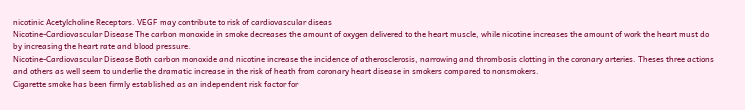nicotinic Acetylcholine Receptors. VEGF may contribute to risk of cardiovascular diseas
Nicotine-Cardiovascular Disease The carbon monoxide in smoke decreases the amount of oxygen delivered to the heart muscle, while nicotine increases the amount of work the heart must do by increasing the heart rate and blood pressure.
Nicotine-Cardiovascular Disease Both carbon monoxide and nicotine increase the incidence of atherosclerosis, narrowing and thrombosis clotting in the coronary arteries. Theses three actions and others as well seem to underlie the dramatic increase in the risk of heath from coronary heart disease in smokers compared to nonsmokers.
Cigarette smoke has been firmly established as an independent risk factor for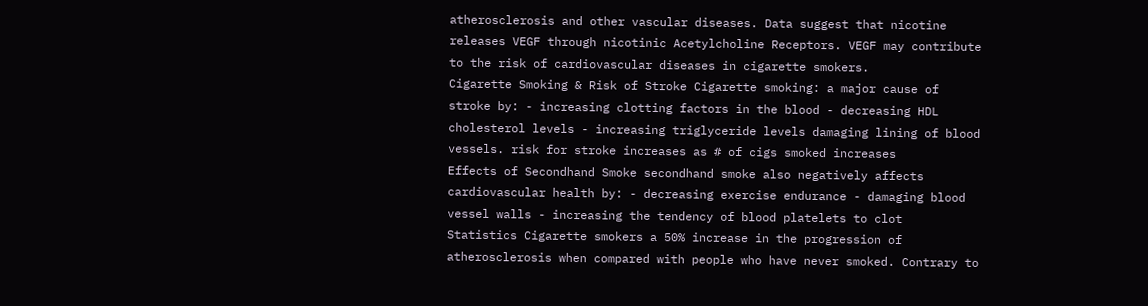atherosclerosis and other vascular diseases. Data suggest that nicotine releases VEGF through nicotinic Acetylcholine Receptors. VEGF may contribute to the risk of cardiovascular diseases in cigarette smokers.
Cigarette Smoking & Risk of Stroke Cigarette smoking: a major cause of stroke by: - increasing clotting factors in the blood - decreasing HDL cholesterol levels - increasing triglyceride levels damaging lining of blood vessels. risk for stroke increases as # of cigs smoked increases
Effects of Secondhand Smoke secondhand smoke also negatively affects cardiovascular health by: - decreasing exercise endurance - damaging blood vessel walls - increasing the tendency of blood platelets to clot
Statistics Cigarette smokers a 50% increase in the progression of atherosclerosis when compared with people who have never smoked. Contrary to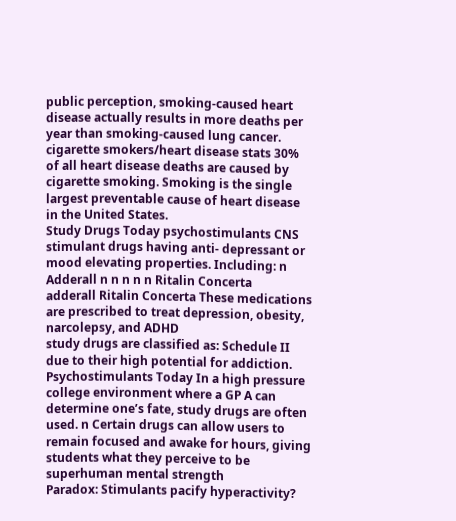public perception, smoking-caused heart disease actually results in more deaths per year than smoking-caused lung cancer.
cigarette smokers/heart disease stats 30% of all heart disease deaths are caused by cigarette smoking. Smoking is the single largest preventable cause of heart disease in the United States.
Study Drugs Today psychostimulants CNS stimulant drugs having anti- depressant or mood elevating properties. Including: n Adderall n n n n n Ritalin Concerta
adderall Ritalin Concerta These medications are prescribed to treat depression, obesity, narcolepsy, and ADHD
study drugs are classified as: Schedule II due to their high potential for addiction.
Psychostimulants Today In a high pressure college environment where a GP A can determine one’s fate, study drugs are often used. n Certain drugs can allow users to remain focused and awake for hours, giving students what they perceive to be superhuman mental strength
Paradox: Stimulants pacify hyperactivity?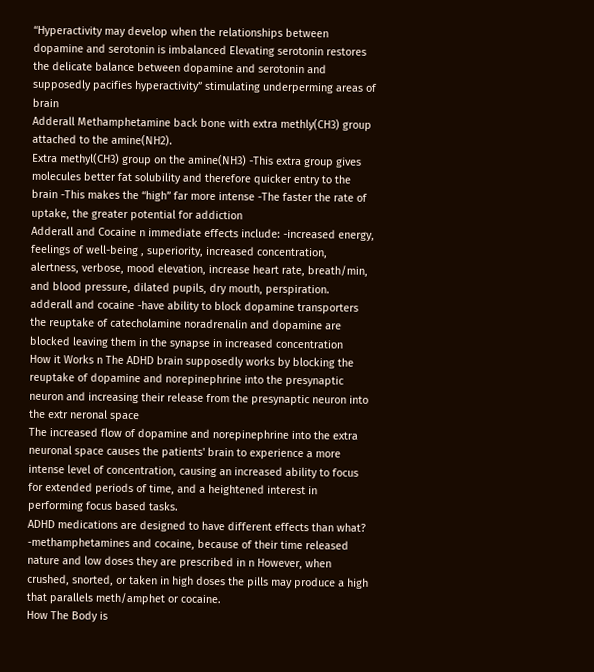“Hyperactivity may develop when the relationships between dopamine and serotonin is imbalanced Elevating serotonin restores the delicate balance between dopamine and serotonin and supposedly pacifies hyperactivity” stimulating underperming areas of brain
Adderall Methamphetamine back bone with extra methly(CH3) group attached to the amine(NH2).
Extra methyl(CH3) group on the amine(NH3) -This extra group gives molecules better fat solubility and therefore quicker entry to the brain -This makes the “high” far more intense -The faster the rate of uptake, the greater potential for addiction
Adderall and Cocaine n immediate effects include: -increased energy, feelings of well-being , superiority, increased concentration, alertness, verbose, mood elevation, increase heart rate, breath/min, and blood pressure, dilated pupils, dry mouth, perspiration.
adderall and cocaine -have ability to block dopamine transporters the reuptake of catecholamine noradrenalin and dopamine are blocked leaving them in the synapse in increased concentration
How it Works n The ADHD brain supposedly works by blocking the reuptake of dopamine and norepinephrine into the presynaptic neuron and increasing their release from the presynaptic neuron into the extr neronal space
The increased flow of dopamine and norepinephrine into the extra neuronal space causes the patients' brain to experience a more intense level of concentration, causing an increased ability to focus for extended periods of time, and a heightened interest in performing focus based tasks.
ADHD medications are designed to have different effects than what? -methamphetamines and cocaine, because of their time released nature and low doses they are prescribed in n However, when crushed, snorted, or taken in high doses the pills may produce a high that parallels meth/amphet or cocaine.
How The Body is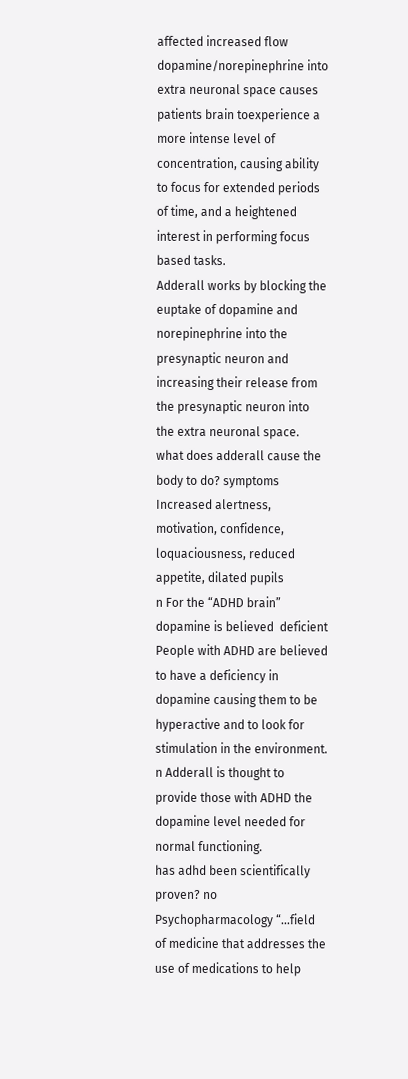affected increased flow dopamine/norepinephrine into extra neuronal space causes patients brain toexperience a more intense level of concentration, causing ability to focus for extended periods of time, and a heightened interest in performing focus based tasks.
Adderall works by blocking the euptake of dopamine and norepinephrine into the presynaptic neuron and increasing their release from the presynaptic neuron into the extra neuronal space.
what does adderall cause the body to do? symptoms Increased alertness, motivation, confidence, loquaciousness, reduced appetite, dilated pupils
n For the “ADHD brain” dopamine is believed  deficient
People with ADHD are believed to have a deficiency in dopamine causing them to be hyperactive and to look for stimulation in the environment.
n Adderall is thought to provide those with ADHD the dopamine level needed for normal functioning.
has adhd been scientifically proven? no
Psychopharmacology “...field of medicine that addresses the use of medications to help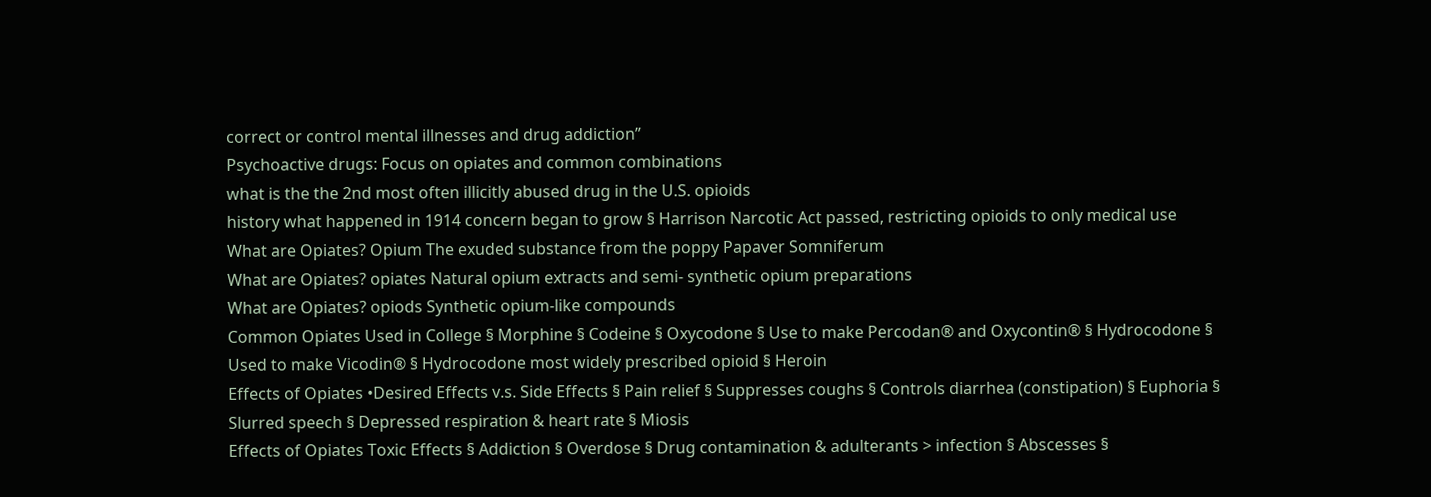correct or control mental illnesses and drug addiction”
Psychoactive drugs: Focus on opiates and common combinations
what is the the 2nd most often illicitly abused drug in the U.S. opioids
history what happened in 1914 concern began to grow § Harrison Narcotic Act passed, restricting opioids to only medical use
What are Opiates? Opium The exuded substance from the poppy Papaver Somniferum
What are Opiates? opiates Natural opium extracts and semi- synthetic opium preparations
What are Opiates? opiods Synthetic opium-like compounds
Common Opiates Used in College § Morphine § Codeine § Oxycodone § Use to make Percodan® and Oxycontin® § Hydrocodone § Used to make Vicodin® § Hydrocodone most widely prescribed opioid § Heroin
Effects of Opiates •Desired Effects v.s. Side Effects § Pain relief § Suppresses coughs § Controls diarrhea (constipation) § Euphoria § Slurred speech § Depressed respiration & heart rate § Miosis
Effects of Opiates Toxic Effects § Addiction § Overdose § Drug contamination & adulterants > infection § Abscesses §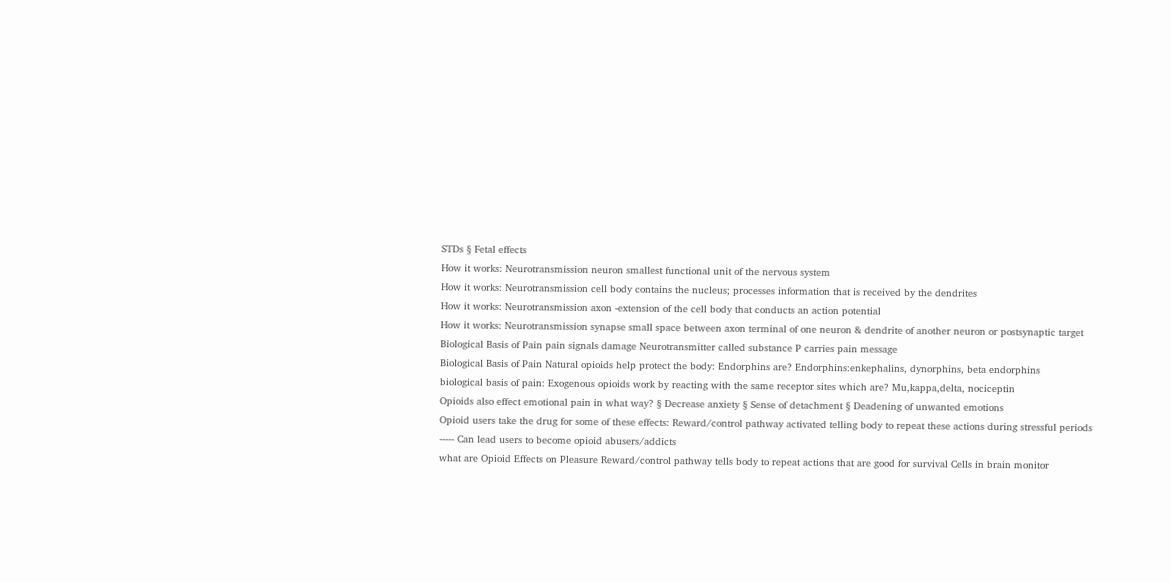STDs § Fetal effects
How it works: Neurotransmission neuron smallest functional unit of the nervous system
How it works: Neurotransmission cell body contains the nucleus; processes information that is received by the dendrites
How it works: Neurotransmission axon -extension of the cell body that conducts an action potential
How it works: Neurotransmission synapse small space between axon terminal of one neuron & dendrite of another neuron or postsynaptic target
Biological Basis of Pain pain signals damage Neurotransmitter called substance P carries pain message
Biological Basis of Pain Natural opioids help protect the body: Endorphins are? Endorphins:enkephalins, dynorphins, beta endorphins
biological basis of pain: Exogenous opioids work by reacting with the same receptor sites which are? Mu,kappa,delta, nociceptin
Opioids also effect emotional pain in what way? § Decrease anxiety § Sense of detachment § Deadening of unwanted emotions
Opioid users take the drug for some of these effects: Reward/control pathway activated telling body to repeat these actions during stressful periods ----- Can lead users to become opioid abusers/addicts
what are Opioid Effects on Pleasure Reward/control pathway tells body to repeat actions that are good for survival Cells in brain monitor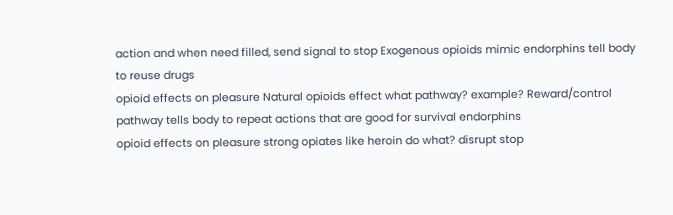action and when need filled, send signal to stop Exogenous opioids mimic endorphins tell body to reuse drugs
opioid effects on pleasure Natural opioids effect what pathway? example? Reward/control pathway tells body to repeat actions that are good for survival endorphins
opioid effects on pleasure strong opiates like heroin do what? disrupt stop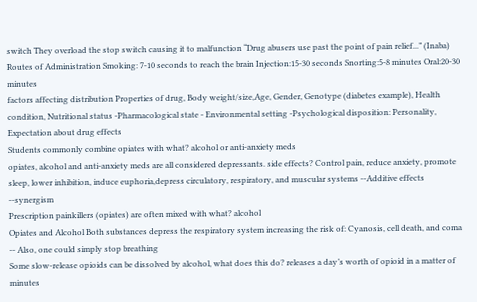switch They overload the stop switch causing it to malfunction “Drug abusers use past the point of pain relief...” (Inaba)
Routes of Administration Smoking: 7-10 seconds to reach the brain Injection:15-30 seconds Snorting:5-8 minutes Oral:20-30 minutes
factors affecting distribution Properties of drug, Body weight/size,Age, Gender, Genotype (diabetes example), Health condition, Nutritional status -Pharmacological state - Environmental setting -Psychological disposition: Personality, Expectation about drug effects
Students commonly combine opiates with what? alcohol or anti-anxiety meds
opiates, alcohol and anti-anxiety meds are all considered depressants. side effects? Control pain, reduce anxiety, promote sleep, lower inhibition, induce euphoria,depress circulatory, respiratory, and muscular systems --Additive effects --synergism
Prescription painkillers (opiates) are often mixed with what? alcohol
Opiates and Alcohol Both substances depress the respiratory system increasing the risk of: Cyanosis, cell death, and coma -- Also, one could simply stop breathing
Some slow-release opioids can be dissolved by alcohol, what does this do? releases a day’s worth of opioid in a matter of minutes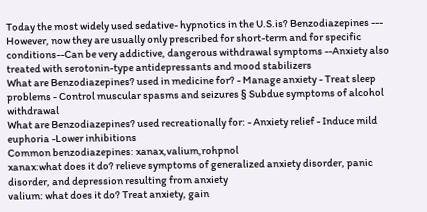Today the most widely used sedative- hypnotics in the U.S.is? Benzodiazepines --- However, now they are usually only prescribed for short-term and for specific conditions--Can be very addictive, dangerous withdrawal symptoms --Anxiety also treated with serotonin-type antidepressants and mood stabilizers
What are Benzodiazepines? used in medicine for? - Manage anxiety - Treat sleep problems - Control muscular spasms and seizures § Subdue symptoms of alcohol withdrawal
What are Benzodiazepines? used recreationally for: - Anxiety relief - Induce mild euphoria -Lower inhibitions
Common benzodiazepines: xanax,valium,rohpnol
xanax:what does it do? relieve symptoms of generalized anxiety disorder, panic disorder, and depression resulting from anxiety
valium: what does it do? Treat anxiety, gain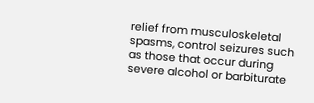relief from musculoskeletal spasms, control seizures such as those that occur during severe alcohol or barbiturate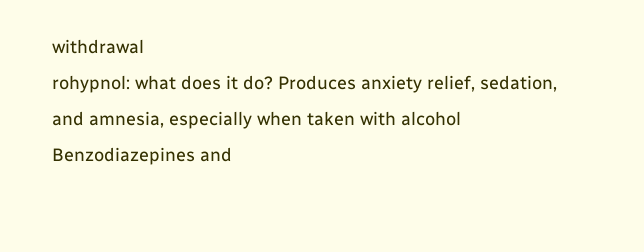withdrawal
rohypnol: what does it do? Produces anxiety relief, sedation, and amnesia, especially when taken with alcohol
Benzodiazepines and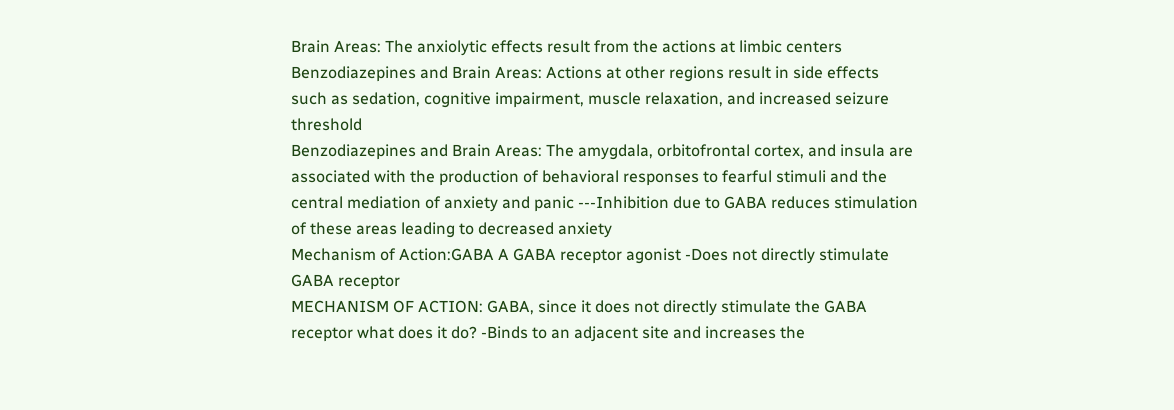Brain Areas: The anxiolytic effects result from the actions at limbic centers
Benzodiazepines and Brain Areas: Actions at other regions result in side effects such as sedation, cognitive impairment, muscle relaxation, and increased seizure threshold
Benzodiazepines and Brain Areas: The amygdala, orbitofrontal cortex, and insula are associated with the production of behavioral responses to fearful stimuli and the central mediation of anxiety and panic ---Inhibition due to GABA reduces stimulation of these areas leading to decreased anxiety
Mechanism of Action:GABA A GABA receptor agonist -Does not directly stimulate GABA receptor
MECHANISM OF ACTION: GABA, since it does not directly stimulate the GABA receptor what does it do? -Binds to an adjacent site and increases the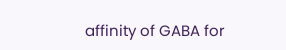affinity of GABA for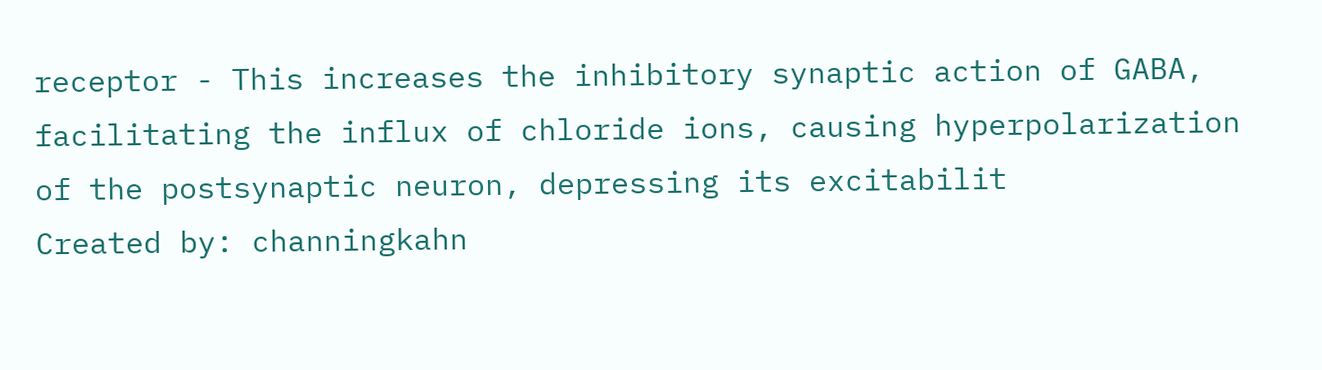receptor - This increases the inhibitory synaptic action of GABA, facilitating the influx of chloride ions, causing hyperpolarization of the postsynaptic neuron, depressing its excitabilit
Created by: channingkahn